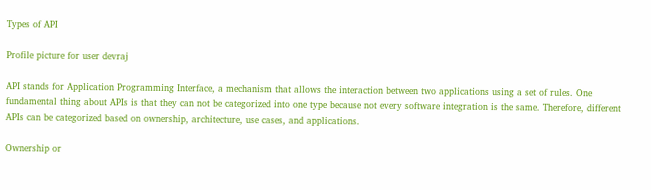Types of API

Profile picture for user devraj

API stands for Application Programming Interface, a mechanism that allows the interaction between two applications using a set of rules. One fundamental thing about APIs is that they can not be categorized into one type because not every software integration is the same. Therefore, different APIs can be categorized based on ownership, architecture, use cases, and applications.

Ownership or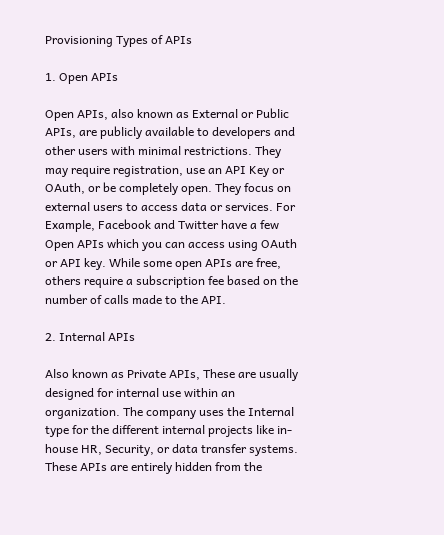Provisioning Types of APIs

1. Open APIs

Open APIs, also known as External or Public APIs, are publicly available to developers and other users with minimal restrictions. They may require registration, use an API Key or OAuth, or be completely open. They focus on external users to access data or services. For Example, Facebook and Twitter have a few Open APIs which you can access using OAuth or API key. While some open APIs are free, others require a subscription fee based on the number of calls made to the API.

2. Internal APIs

Also known as Private APIs, These are usually designed for internal use within an organization. The company uses the Internal type for the different internal projects like in-house HR, Security, or data transfer systems. These APIs are entirely hidden from the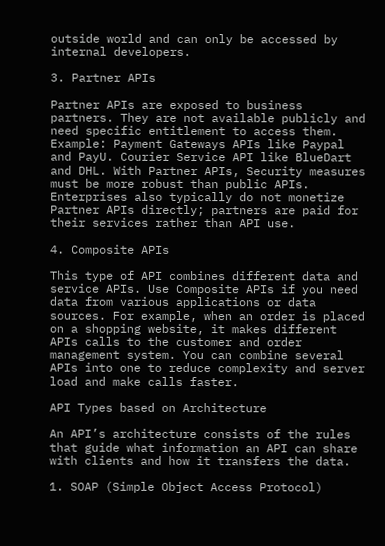outside world and can only be accessed by internal developers.

3. Partner APIs

Partner APIs are exposed to business partners. They are not available publicly and need specific entitlement to access them. Example: Payment Gateways APIs like Paypal and PayU. Courier Service API like BlueDart and DHL. With Partner APIs, Security measures must be more robust than public APIs. Enterprises also typically do not monetize Partner APIs directly; partners are paid for their services rather than API use.

4. Composite APIs

This type of API combines different data and service APIs. Use Composite APIs if you need data from various applications or data sources. For example, when an order is placed on a shopping website, it makes different APIs calls to the customer and order management system. You can combine several APIs into one to reduce complexity and server load and make calls faster.

API Types based on Architecture

An API’s architecture consists of the rules that guide what information an API can share with clients and how it transfers the data.

1. SOAP (Simple Object Access Protocol)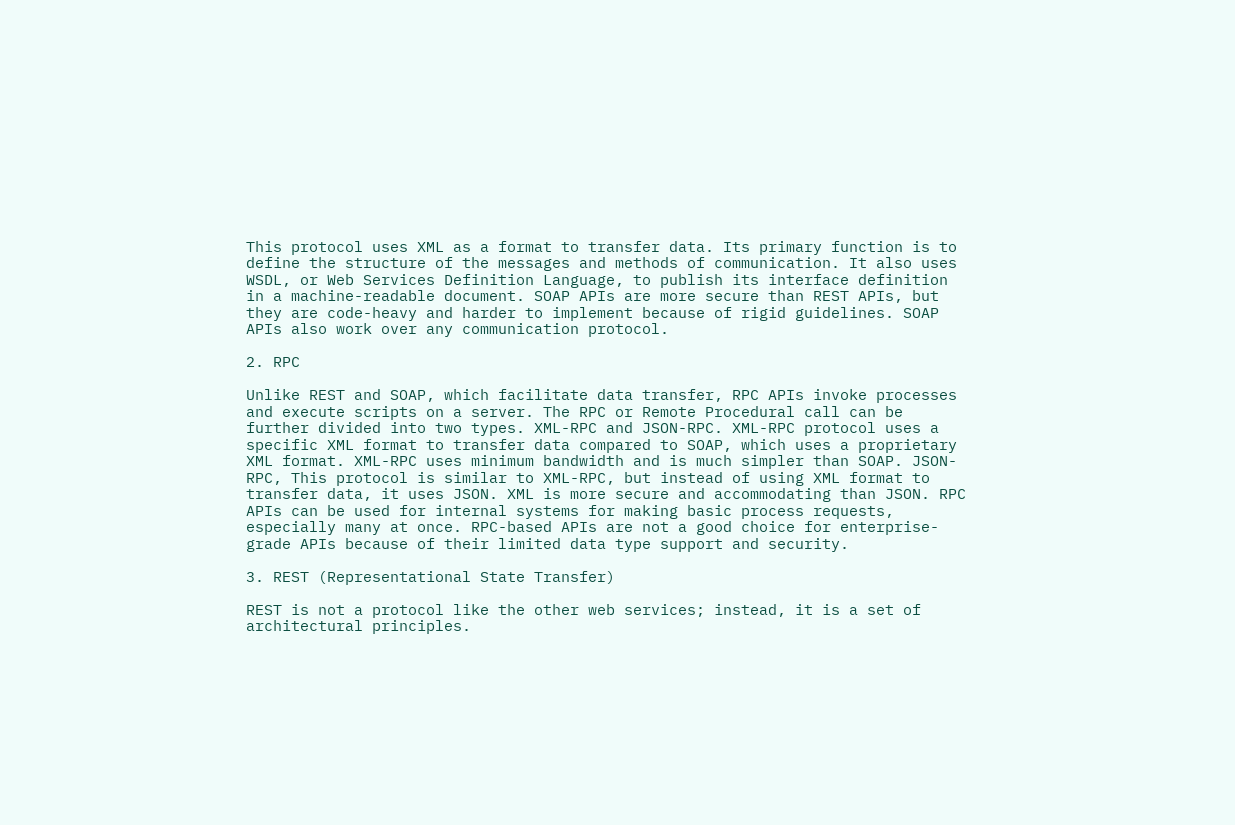This protocol uses XML as a format to transfer data. Its primary function is to define the structure of the messages and methods of communication. It also uses WSDL, or Web Services Definition Language, to publish its interface definition in a machine-readable document. SOAP APIs are more secure than REST APIs, but they are code-heavy and harder to implement because of rigid guidelines. SOAP APIs also work over any communication protocol.

2. RPC

Unlike REST and SOAP, which facilitate data transfer, RPC APIs invoke processes and execute scripts on a server. The RPC or Remote Procedural call can be further divided into two types. XML-RPC and JSON-RPC. XML-RPC protocol uses a specific XML format to transfer data compared to SOAP, which uses a proprietary XML format. XML-RPC uses minimum bandwidth and is much simpler than SOAP. JSON-RPC, This protocol is similar to XML-RPC, but instead of using XML format to transfer data, it uses JSON. XML is more secure and accommodating than JSON. RPC APIs can be used for internal systems for making basic process requests, especially many at once. RPC-based APIs are not a good choice for enterprise-grade APIs because of their limited data type support and security.

3. REST (Representational State Transfer)

REST is not a protocol like the other web services; instead, it is a set of architectural principles.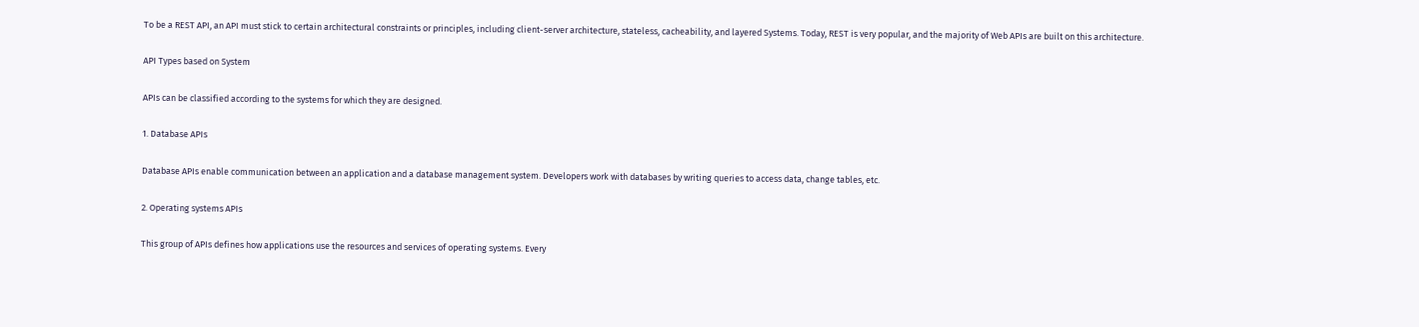To be a REST API, an API must stick to certain architectural constraints or principles, including client-server architecture, stateless, cacheability, and layered Systems. Today, REST is very popular, and the majority of Web APIs are built on this architecture.

API Types based on System

APIs can be classified according to the systems for which they are designed.

1. Database APIs

Database APIs enable communication between an application and a database management system. Developers work with databases by writing queries to access data, change tables, etc.

2. Operating systems APIs

This group of APIs defines how applications use the resources and services of operating systems. Every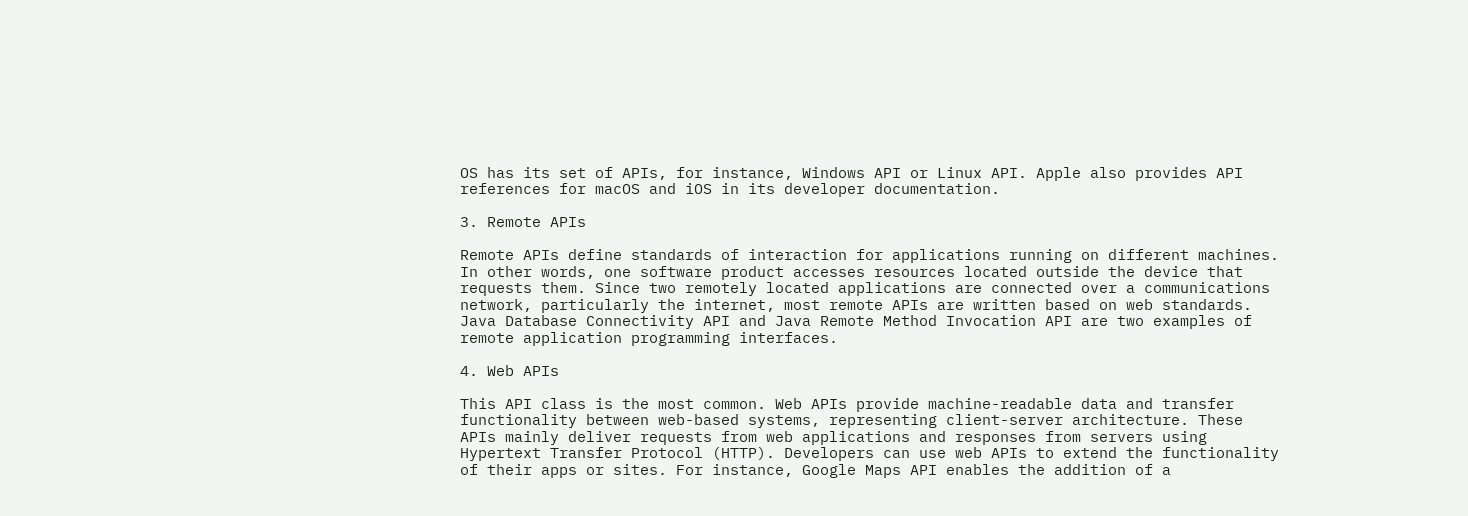OS has its set of APIs, for instance, Windows API or Linux API. Apple also provides API references for macOS and iOS in its developer documentation.

3. Remote APIs

Remote APIs define standards of interaction for applications running on different machines. In other words, one software product accesses resources located outside the device that requests them. Since two remotely located applications are connected over a communications network, particularly the internet, most remote APIs are written based on web standards. Java Database Connectivity API and Java Remote Method Invocation API are two examples of remote application programming interfaces.

4. Web APIs

This API class is the most common. Web APIs provide machine-readable data and transfer functionality between web-based systems, representing client-server architecture. These APIs mainly deliver requests from web applications and responses from servers using Hypertext Transfer Protocol (HTTP). Developers can use web APIs to extend the functionality of their apps or sites. For instance, Google Maps API enables the addition of a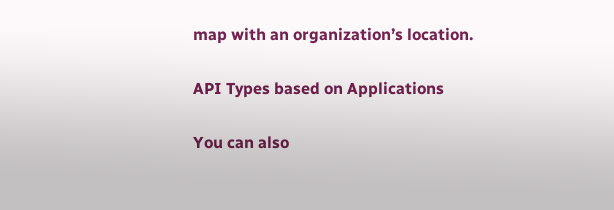map with an organization’s location.

API Types based on Applications

You can also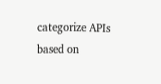categorize APIs based on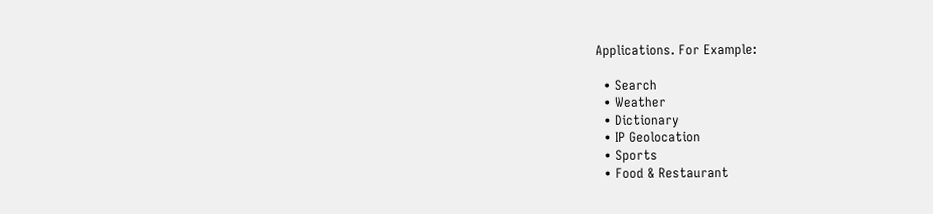Applications. For Example:

  • Search
  • Weather
  • Dictionary
  • IP Geolocation
  • Sports
  • Food & Restaurant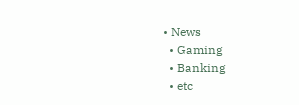• News
  • Gaming
  • Banking
  • etc